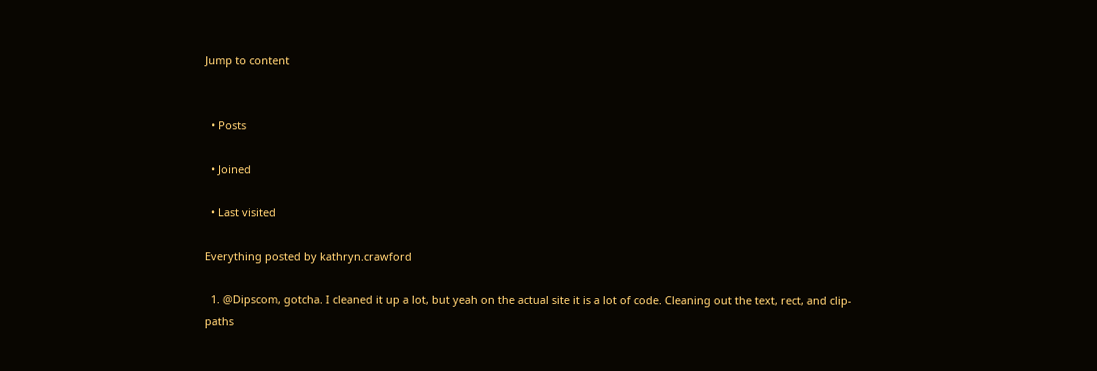Jump to content


  • Posts

  • Joined

  • Last visited

Everything posted by kathryn.crawford

  1. @Dipscom, gotcha. I cleaned it up a lot, but yeah on the actual site it is a lot of code. Cleaning out the text, rect, and clip-paths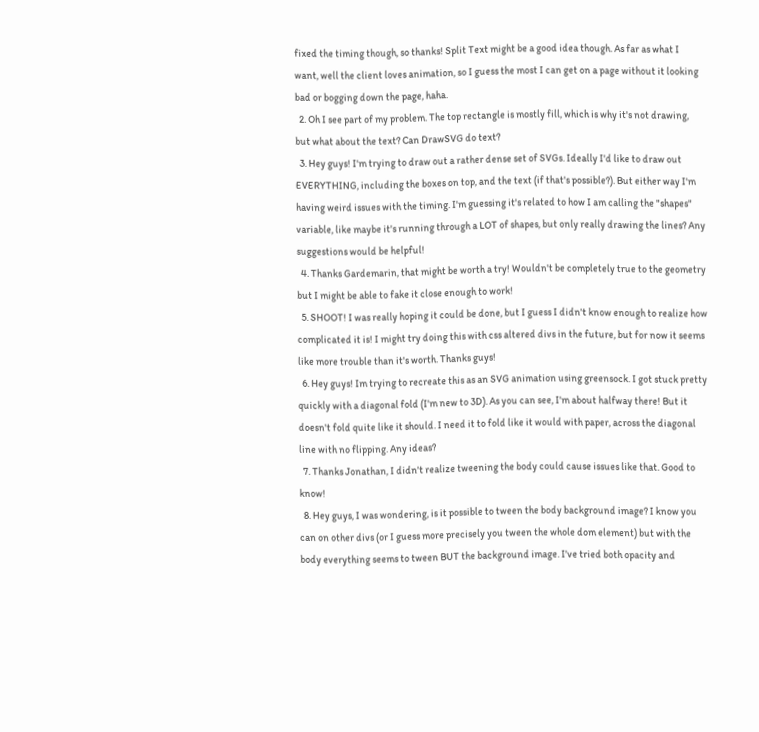fixed the timing though, so thanks! Split Text might be a good idea though. As far as what I want, well the client loves animation, so I guess the most I can get on a page without it looking bad or bogging down the page, haha.
  2. Oh I see part of my problem. The top rectangle is mostly fill, which is why it's not drawing, but what about the text? Can DrawSVG do text?
  3. Hey guys! I'm trying to draw out a rather dense set of SVGs. Ideally I'd like to draw out EVERYTHING, including the boxes on top, and the text (if that's possible?). But either way I'm having weird issues with the timing. I'm guessing it's related to how I am calling the "shapes" variable, like maybe it's running through a LOT of shapes, but only really drawing the lines? Any suggestions would be helpful!
  4. Thanks Gardemarin, that might be worth a try! Wouldn't be completely true to the geometry but I might be able to fake it close enough to work!
  5. SHOOT! I was really hoping it could be done, but I guess I didn't know enough to realize how complicated it is! I might try doing this with css altered divs in the future, but for now it seems like more trouble than it's worth. Thanks guys!
  6. Hey guys! Im trying to recreate this as an SVG animation using greensock. I got stuck pretty quickly with a diagonal fold (I'm new to 3D). As you can see, I'm about halfway there! But it doesn't fold quite like it should. I need it to fold like it would with paper, across the diagonal line with no flipping. Any ideas?
  7. Thanks Jonathan, I didn't realize tweening the body could cause issues like that. Good to know!
  8. Hey guys, I was wondering, is it possible to tween the body background image? I know you can on other divs (or I guess more precisely you tween the whole dom element) but with the body everything seems to tween BUT the background image. I've tried both opacity and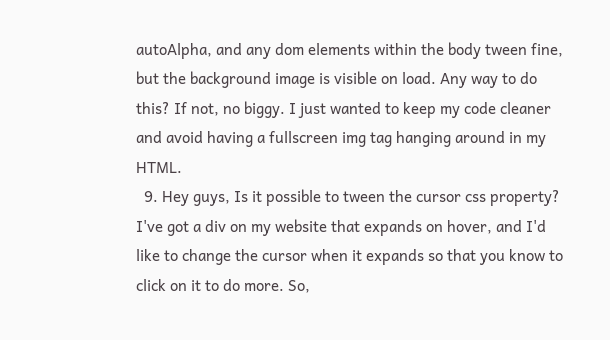autoAlpha, and any dom elements within the body tween fine, but the background image is visible on load. Any way to do this? If not, no biggy. I just wanted to keep my code cleaner and avoid having a fullscreen img tag hanging around in my HTML.
  9. Hey guys, Is it possible to tween the cursor css property? I've got a div on my website that expands on hover, and I'd like to change the cursor when it expands so that you know to click on it to do more. So,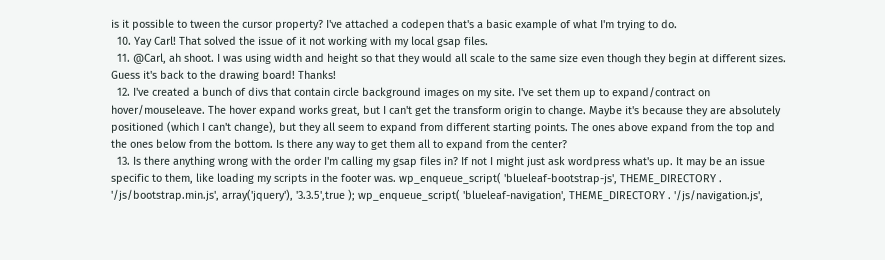is it possible to tween the cursor property? I've attached a codepen that's a basic example of what I'm trying to do.
  10. Yay Carl! That solved the issue of it not working with my local gsap files.
  11. @Carl, ah shoot. I was using width and height so that they would all scale to the same size even though they begin at different sizes. Guess it's back to the drawing board! Thanks!
  12. I've created a bunch of divs that contain circle background images on my site. I've set them up to expand/contract on hover/mouseleave. The hover expand works great, but I can't get the transform origin to change. Maybe it's because they are absolutely positioned (which I can't change), but they all seem to expand from different starting points. The ones above expand from the top and the ones below from the bottom. Is there any way to get them all to expand from the center?
  13. Is there anything wrong with the order I'm calling my gsap files in? If not I might just ask wordpress what's up. It may be an issue specific to them, like loading my scripts in the footer was. wp_enqueue_script( 'blueleaf-bootstrap-js', THEME_DIRECTORY . '/js/bootstrap.min.js', array('jquery'), '3.3.5',true ); wp_enqueue_script( 'blueleaf-navigation', THEME_DIRECTORY . '/js/navigation.js',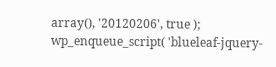array(), '20120206', true ); wp_enqueue_script( 'blueleaf-jquery-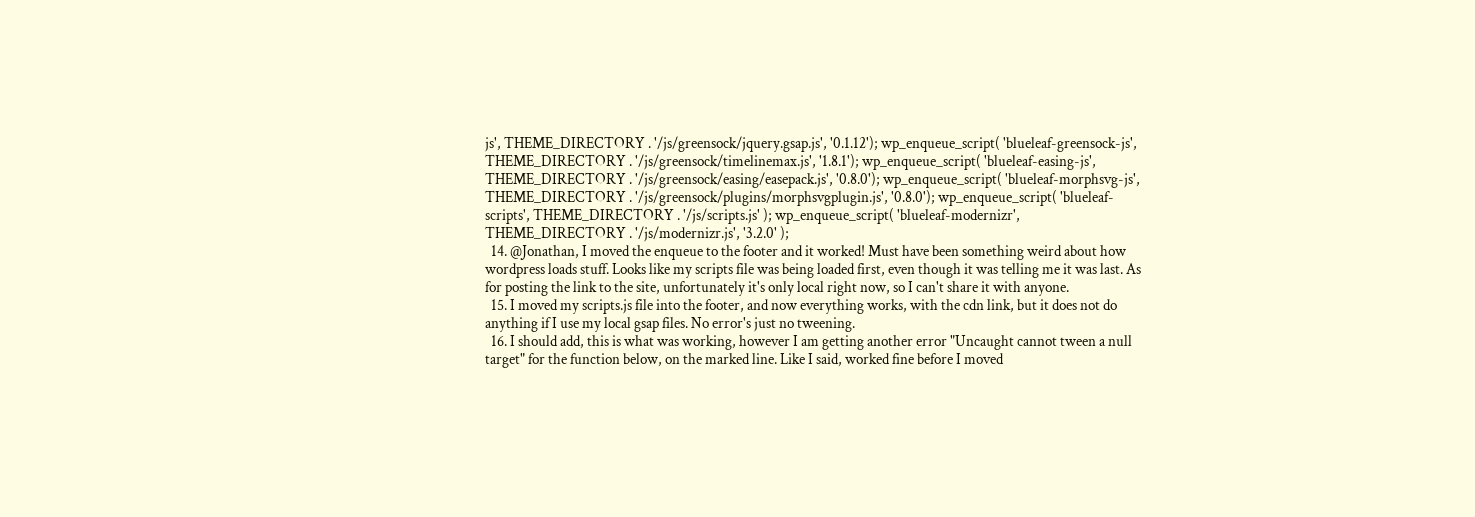js', THEME_DIRECTORY . '/js/greensock/jquery.gsap.js', '0.1.12'); wp_enqueue_script( 'blueleaf-greensock-js', THEME_DIRECTORY . '/js/greensock/timelinemax.js', '1.8.1'); wp_enqueue_script( 'blueleaf-easing-js', THEME_DIRECTORY . '/js/greensock/easing/easepack.js', '0.8.0'); wp_enqueue_script( 'blueleaf-morphsvg-js', THEME_DIRECTORY . '/js/greensock/plugins/morphsvgplugin.js', '0.8.0'); wp_enqueue_script( 'blueleaf-scripts', THEME_DIRECTORY . '/js/scripts.js' ); wp_enqueue_script( 'blueleaf-modernizr', THEME_DIRECTORY . '/js/modernizr.js', '3.2.0' );
  14. @Jonathan, I moved the enqueue to the footer and it worked! Must have been something weird about how wordpress loads stuff. Looks like my scripts file was being loaded first, even though it was telling me it was last. As for posting the link to the site, unfortunately it's only local right now, so I can't share it with anyone.
  15. I moved my scripts.js file into the footer, and now everything works, with the cdn link, but it does not do anything if I use my local gsap files. No error's just no tweening.
  16. I should add, this is what was working, however I am getting another error "Uncaught cannot tween a null target" for the function below, on the marked line. Like I said, worked fine before I moved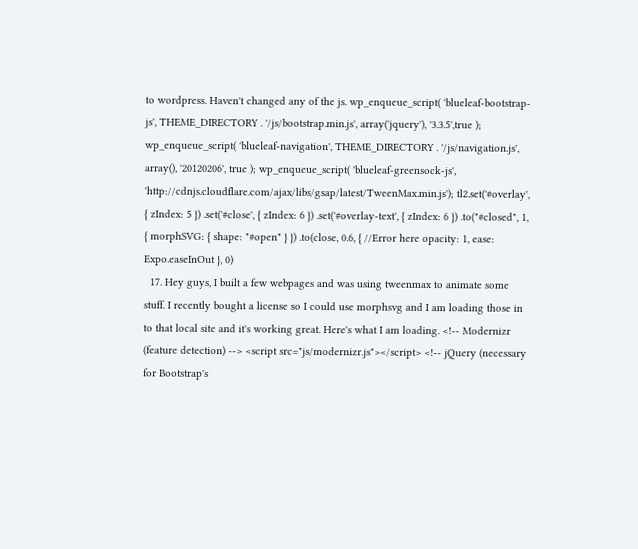to wordpress. Haven't changed any of the js. wp_enqueue_script( 'blueleaf-bootstrap-js', THEME_DIRECTORY . '/js/bootstrap.min.js', array('jquery'), '3.3.5',true ); wp_enqueue_script( 'blueleaf-navigation', THEME_DIRECTORY . '/js/navigation.js', array(), '20120206', true ); wp_enqueue_script( 'blueleaf-greensock-js', 'http://cdnjs.cloudflare.com/ajax/libs/gsap/latest/TweenMax.min.js'); tl2.set('#overlay', { zIndex: 5 }) .set('#close', { zIndex: 6 }) .set('#overlay-text', { zIndex: 6 }) .to("#closed", 1, { morphSVG: { shape: "#open" } }) .to(close, 0.6, { //Error here opacity: 1, ease: Expo.easeInOut }, 0)
  17. Hey guys, I built a few webpages and was using tweenmax to animate some stuff. I recently bought a license so I could use morphsvg and I am loading those in to that local site and it's working great. Here's what I am loading. <!-- Modernizr (feature detection) --> <script src="js/modernizr.js"></script> <!-- jQuery (necessary for Bootstrap's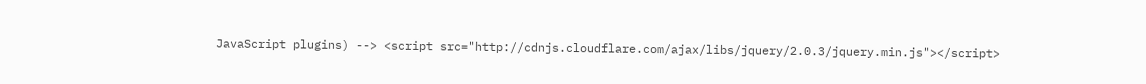JavaScript plugins) --> <script src="http://cdnjs.cloudflare.com/ajax/libs/jquery/2.0.3/jquery.min.js"></script>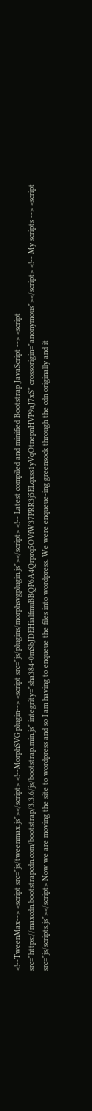<!--TweenMax--> <script src="js/tweenmax.js"></script> <!--MorphSVG plugin--> <script src="js/plugins/morphsvgplugin.js"></script> <!-- Latest compiled and minified Bootstrap JavaScript --> <script src="https://maxcdn.bootstrapcdn.com/bootstrap/3.3.6/js/bootstrap.min.js" integrity="sha384-0mSbJDEHialfmuBBQP6A4Qrprq5OVfW37PRR3j5ELqxss1yVqOtnepnHVP9aJ7xS" crossorigin="anonymous"></script> <!-- My scripts --> <script src="js/scripts.js"></script> Now we are moving the site to wordpress and so I am having to enqueue the files into wordpress. We were enqueue-ing greensock through the cdn originally and it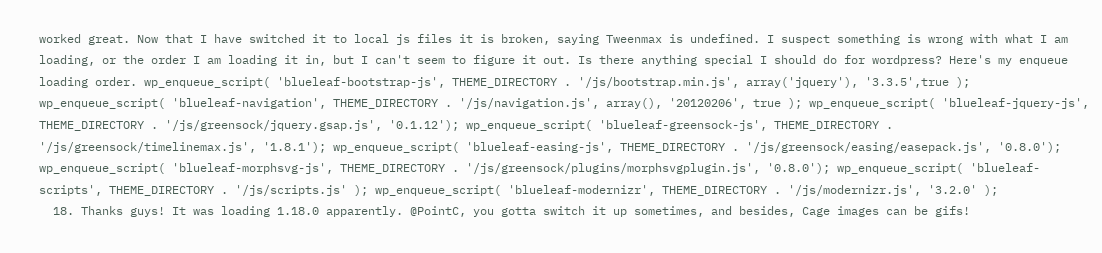worked great. Now that I have switched it to local js files it is broken, saying Tweenmax is undefined. I suspect something is wrong with what I am loading, or the order I am loading it in, but I can't seem to figure it out. Is there anything special I should do for wordpress? Here's my enqueue loading order. wp_enqueue_script( 'blueleaf-bootstrap-js', THEME_DIRECTORY . '/js/bootstrap.min.js', array('jquery'), '3.3.5',true ); wp_enqueue_script( 'blueleaf-navigation', THEME_DIRECTORY . '/js/navigation.js', array(), '20120206', true ); wp_enqueue_script( 'blueleaf-jquery-js', THEME_DIRECTORY . '/js/greensock/jquery.gsap.js', '0.1.12'); wp_enqueue_script( 'blueleaf-greensock-js', THEME_DIRECTORY . '/js/greensock/timelinemax.js', '1.8.1'); wp_enqueue_script( 'blueleaf-easing-js', THEME_DIRECTORY . '/js/greensock/easing/easepack.js', '0.8.0'); wp_enqueue_script( 'blueleaf-morphsvg-js', THEME_DIRECTORY . '/js/greensock/plugins/morphsvgplugin.js', '0.8.0'); wp_enqueue_script( 'blueleaf-scripts', THEME_DIRECTORY . '/js/scripts.js' ); wp_enqueue_script( 'blueleaf-modernizr', THEME_DIRECTORY . '/js/modernizr.js', '3.2.0' );
  18. Thanks guys! It was loading 1.18.0 apparently. @PointC, you gotta switch it up sometimes, and besides, Cage images can be gifs!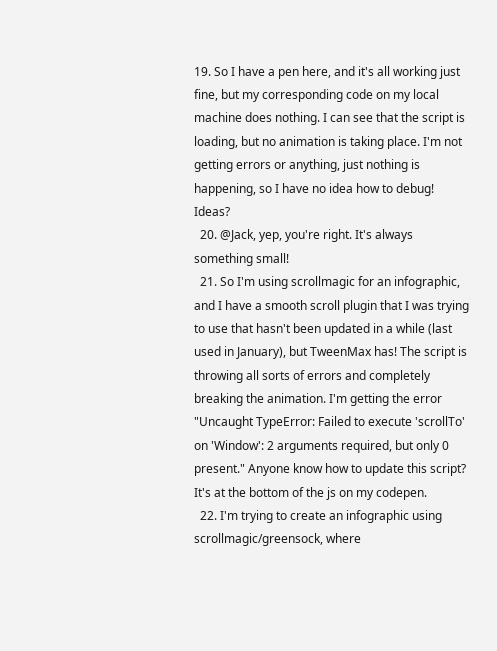19. So I have a pen here, and it's all working just fine, but my corresponding code on my local machine does nothing. I can see that the script is loading, but no animation is taking place. I'm not getting errors or anything, just nothing is happening, so I have no idea how to debug! Ideas?
  20. @Jack, yep, you're right. It's always something small!
  21. So I'm using scrollmagic for an infographic, and I have a smooth scroll plugin that I was trying to use that hasn't been updated in a while (last used in January), but TweenMax has! The script is throwing all sorts of errors and completely breaking the animation. I'm getting the error "Uncaught TypeError: Failed to execute 'scrollTo' on 'Window': 2 arguments required, but only 0 present." Anyone know how to update this script? It's at the bottom of the js on my codepen.
  22. I'm trying to create an infographic using scrollmagic/greensock, where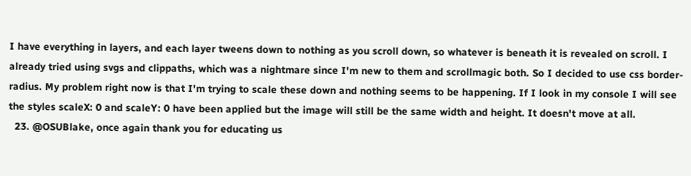I have everything in layers, and each layer tweens down to nothing as you scroll down, so whatever is beneath it is revealed on scroll. I already tried using svgs and clippaths, which was a nightmare since I'm new to them and scrollmagic both. So I decided to use css border-radius. My problem right now is that I'm trying to scale these down and nothing seems to be happening. If I look in my console I will see the styles scaleX: 0 and scaleY: 0 have been applied but the image will still be the same width and height. It doesn't move at all.
  23. @OSUBlake, once again thank you for educating us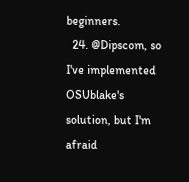beginners.
  24. @Dipscom, so I've implemented OSUblake's solution, but I'm afraid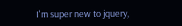I'm super new to jquery,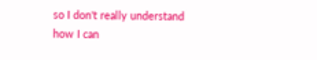so I don't really understand how I can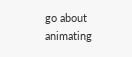go about animating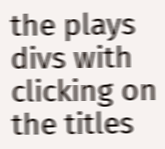the plays divs with clicking on the titles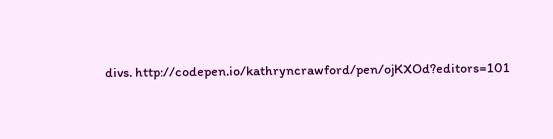divs. http://codepen.io/kathryncrawford/pen/ojKXOd?editors=101